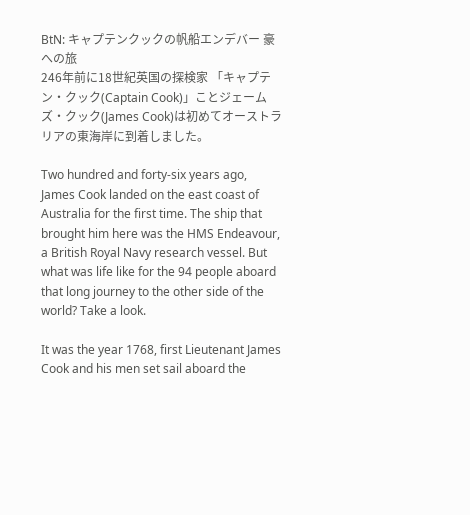BtN: キャプテンクックの帆船エンデバー 豪への旅
246年前に18世紀英国の探検家 「キャプテン・クック(Captain Cook)」ことジェームズ・クック(James Cook)は初めてオーストラリアの東海岸に到着しました。

Two hundred and forty-six years ago, James Cook landed on the east coast of Australia for the first time. The ship that brought him here was the HMS Endeavour, a British Royal Navy research vessel. But what was life like for the 94 people aboard that long journey to the other side of the world? Take a look.

It was the year 1768, first Lieutenant James Cook and his men set sail aboard the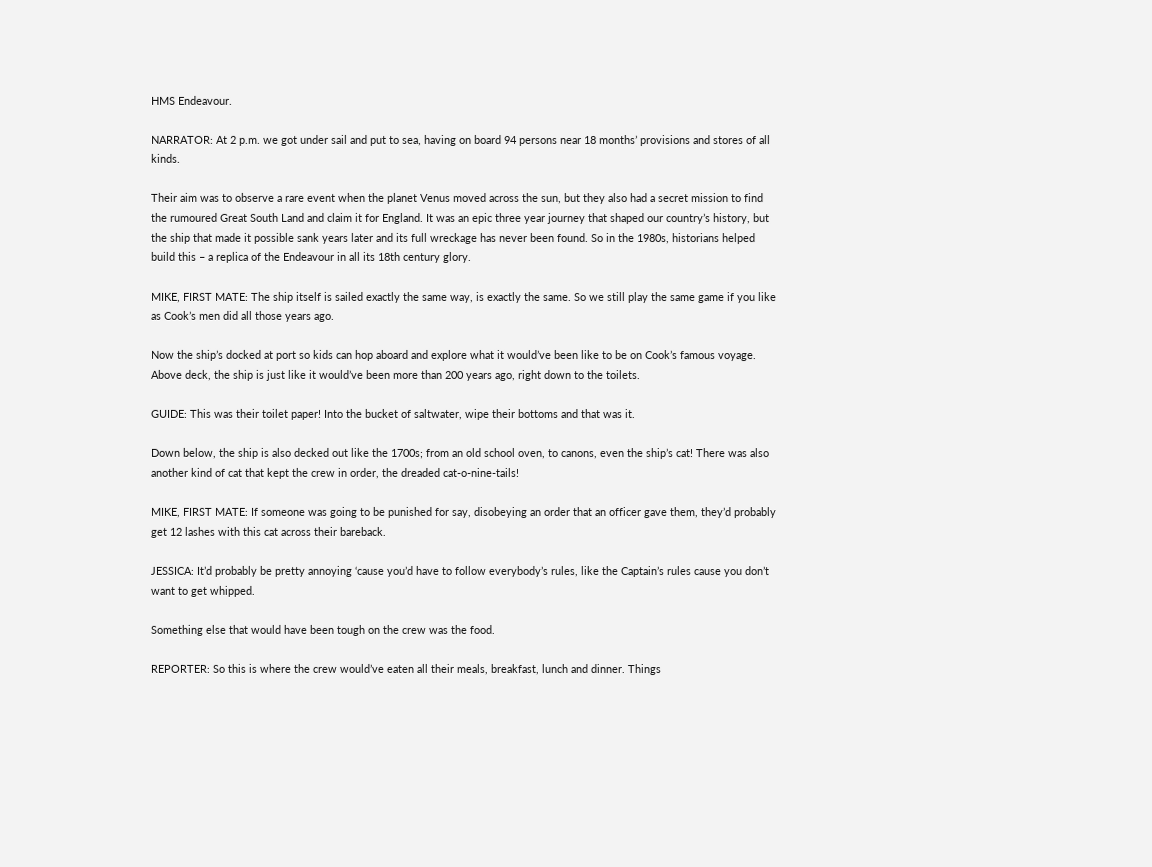HMS Endeavour.

NARRATOR: At 2 p.m. we got under sail and put to sea, having on board 94 persons near 18 months’ provisions and stores of all kinds.

Their aim was to observe a rare event when the planet Venus moved across the sun, but they also had a secret mission to find the rumoured Great South Land and claim it for England. It was an epic three year journey that shaped our country’s history, but the ship that made it possible sank years later and its full wreckage has never been found. So in the 1980s, historians helped build this – a replica of the Endeavour in all its 18th century glory.

MIKE, FIRST MATE: The ship itself is sailed exactly the same way, is exactly the same. So we still play the same game if you like as Cook’s men did all those years ago.

Now the ship’s docked at port so kids can hop aboard and explore what it would’ve been like to be on Cook’s famous voyage. Above deck, the ship is just like it would’ve been more than 200 years ago, right down to the toilets.

GUIDE: This was their toilet paper! Into the bucket of saltwater, wipe their bottoms and that was it.

Down below, the ship is also decked out like the 1700s; from an old school oven, to canons, even the ship’s cat! There was also another kind of cat that kept the crew in order, the dreaded cat-o-nine-tails!

MIKE, FIRST MATE: If someone was going to be punished for say, disobeying an order that an officer gave them, they’d probably get 12 lashes with this cat across their bareback.

JESSICA: It’d probably be pretty annoying ‘cause you’d have to follow everybody’s rules, like the Captain’s rules cause you don’t want to get whipped.

Something else that would have been tough on the crew was the food.

REPORTER: So this is where the crew would’ve eaten all their meals, breakfast, lunch and dinner. Things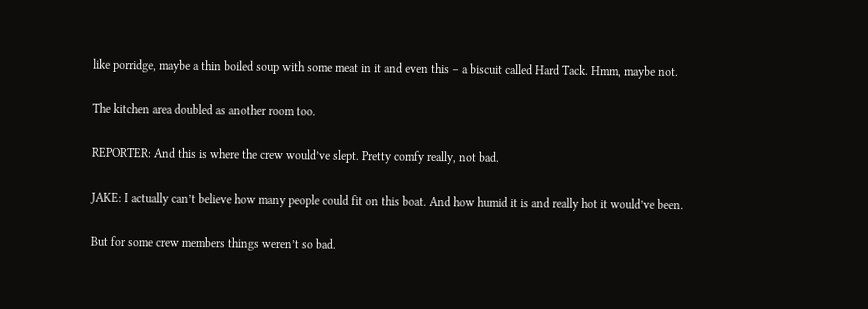like porridge, maybe a thin boiled soup with some meat in it and even this – a biscuit called Hard Tack. Hmm, maybe not.

The kitchen area doubled as another room too.

REPORTER: And this is where the crew would’ve slept. Pretty comfy really, not bad.

JAKE: I actually can’t believe how many people could fit on this boat. And how humid it is and really hot it would’ve been.

But for some crew members things weren’t so bad.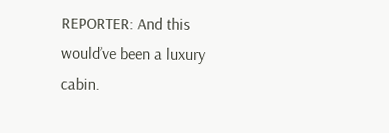REPORTER: And this would’ve been a luxury cabin.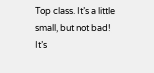Top class. It’s a little small, but not bad!
It’s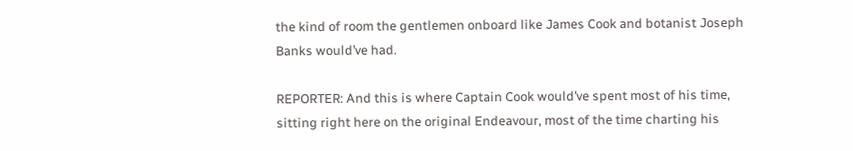the kind of room the gentlemen onboard like James Cook and botanist Joseph Banks would’ve had.

REPORTER: And this is where Captain Cook would’ve spent most of his time, sitting right here on the original Endeavour, most of the time charting his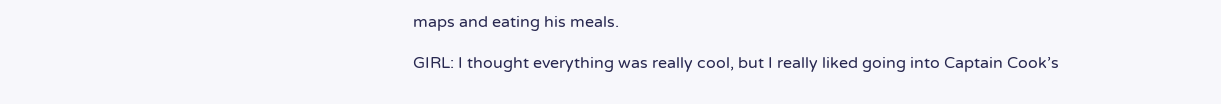maps and eating his meals.

GIRL: I thought everything was really cool, but I really liked going into Captain Cook’s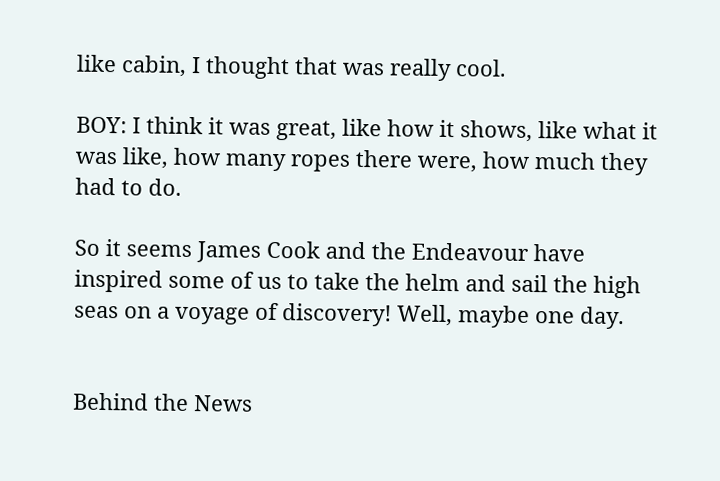like cabin, I thought that was really cool.

BOY: I think it was great, like how it shows, like what it was like, how many ropes there were, how much they had to do.

So it seems James Cook and the Endeavour have inspired some of us to take the helm and sail the high seas on a voyage of discovery! Well, maybe one day.


Behind the News